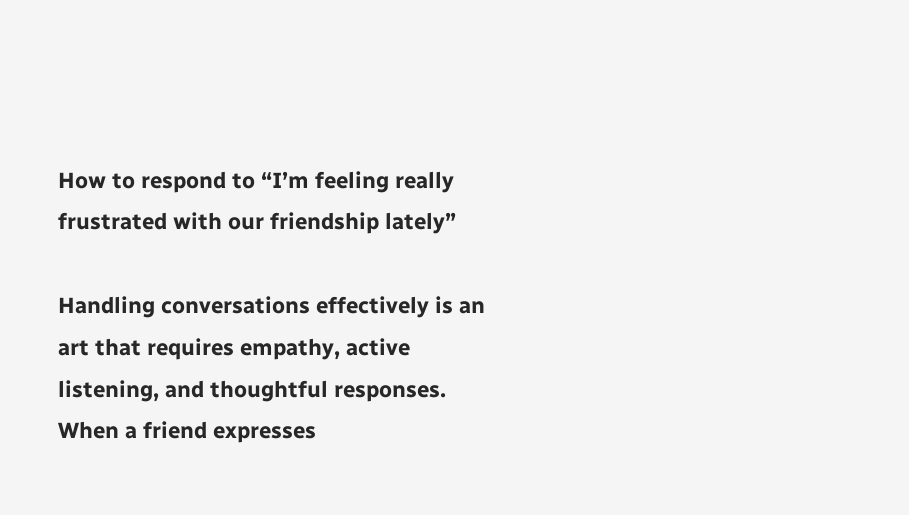How to respond to “I’m feeling really frustrated with our friendship lately”

Handling conversations effectively is an art that requires empathy, active listening, and thoughtful responses. When a friend expresses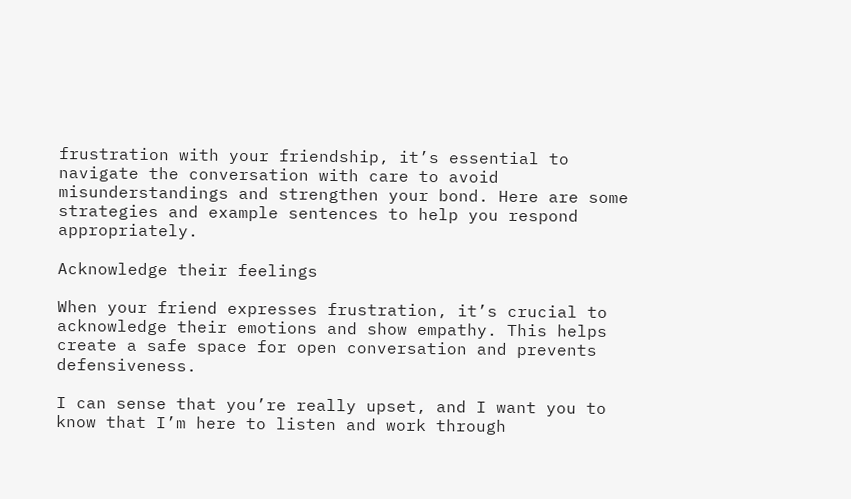frustration with your friendship, it’s essential to navigate the conversation with care to avoid misunderstandings and strengthen your bond. Here are some strategies and example sentences to help you respond appropriately.

Acknowledge their feelings

When your friend expresses frustration, it’s crucial to acknowledge their emotions and show empathy. This helps create a safe space for open conversation and prevents defensiveness.

I can sense that you’re really upset, and I want you to know that I’m here to listen and work through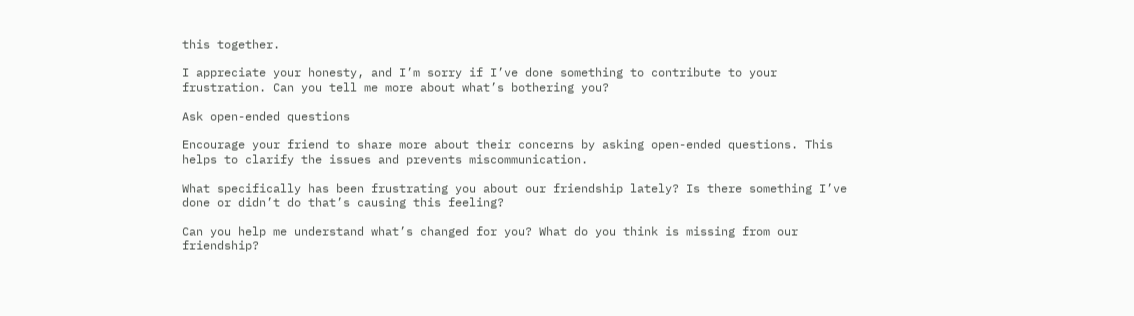this together.

I appreciate your honesty, and I’m sorry if I’ve done something to contribute to your frustration. Can you tell me more about what’s bothering you?

Ask open-ended questions

Encourage your friend to share more about their concerns by asking open-ended questions. This helps to clarify the issues and prevents miscommunication.

What specifically has been frustrating you about our friendship lately? Is there something I’ve done or didn’t do that’s causing this feeling?

Can you help me understand what’s changed for you? What do you think is missing from our friendship?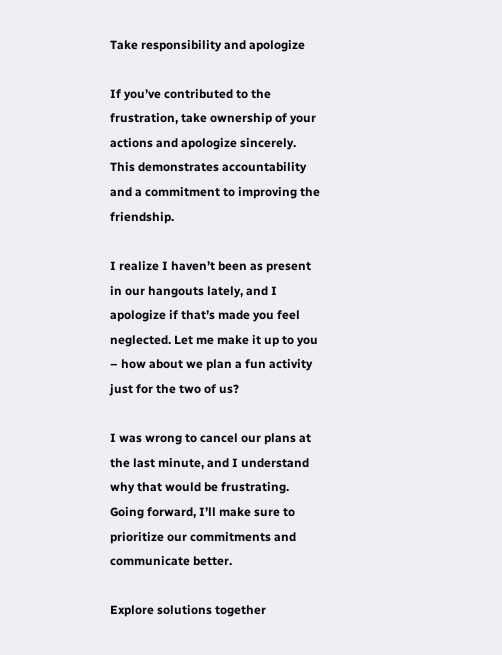Take responsibility and apologize

If you’ve contributed to the frustration, take ownership of your actions and apologize sincerely. This demonstrates accountability and a commitment to improving the friendship.

I realize I haven’t been as present in our hangouts lately, and I apologize if that’s made you feel neglected. Let me make it up to you – how about we plan a fun activity just for the two of us?

I was wrong to cancel our plans at the last minute, and I understand why that would be frustrating. Going forward, I’ll make sure to prioritize our commitments and communicate better.

Explore solutions together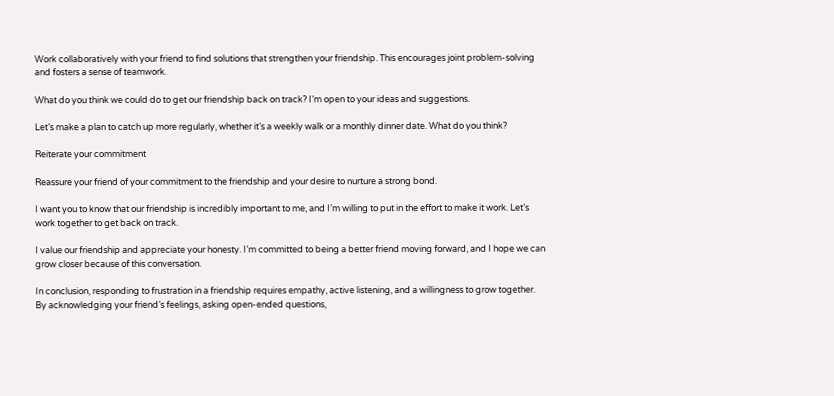Work collaboratively with your friend to find solutions that strengthen your friendship. This encourages joint problem-solving and fosters a sense of teamwork.

What do you think we could do to get our friendship back on track? I’m open to your ideas and suggestions.

Let’s make a plan to catch up more regularly, whether it’s a weekly walk or a monthly dinner date. What do you think?

Reiterate your commitment

Reassure your friend of your commitment to the friendship and your desire to nurture a strong bond.

I want you to know that our friendship is incredibly important to me, and I’m willing to put in the effort to make it work. Let’s work together to get back on track.

I value our friendship and appreciate your honesty. I’m committed to being a better friend moving forward, and I hope we can grow closer because of this conversation.

In conclusion, responding to frustration in a friendship requires empathy, active listening, and a willingness to grow together. By acknowledging your friend’s feelings, asking open-ended questions,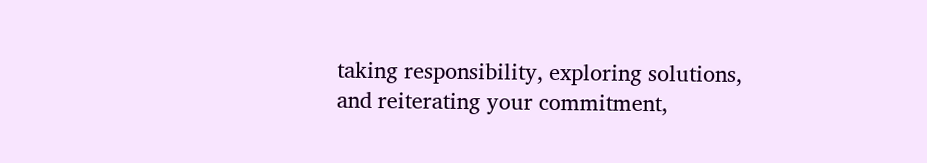taking responsibility, exploring solutions, and reiterating your commitment,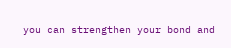you can strengthen your bond and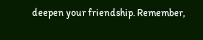deepen your friendship. Remember,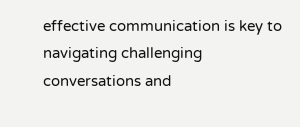effective communication is key to navigating challenging conversations and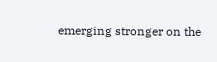emerging stronger on the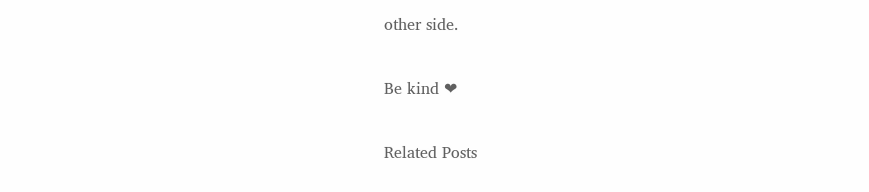other side.

Be kind ❤

Related Posts